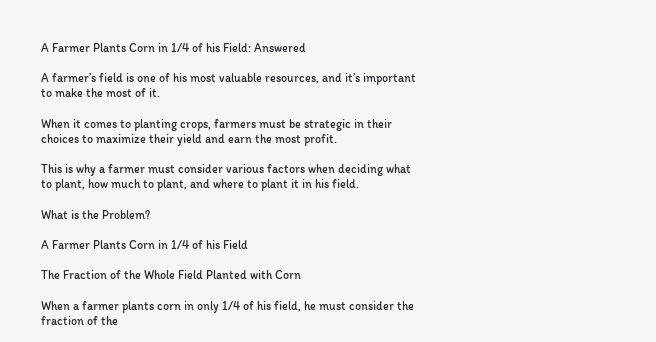A Farmer Plants Corn in 1/4 of his Field: Answered

A farmer’s field is one of his most valuable resources, and it’s important to make the most of it.

When it comes to planting crops, farmers must be strategic in their choices to maximize their yield and earn the most profit.

This is why a farmer must consider various factors when deciding what to plant, how much to plant, and where to plant it in his field.

What is the Problem?

A Farmer Plants Corn in 1/4 of his Field

The Fraction of the Whole Field Planted with Corn

When a farmer plants corn in only 1/4 of his field, he must consider the fraction of the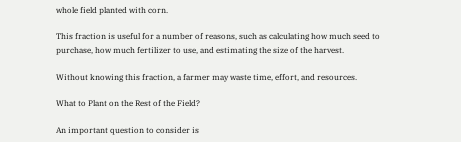whole field planted with corn.

This fraction is useful for a number of reasons, such as calculating how much seed to purchase, how much fertilizer to use, and estimating the size of the harvest.

Without knowing this fraction, a farmer may waste time, effort, and resources.

What to Plant on the Rest of the Field?

An important question to consider is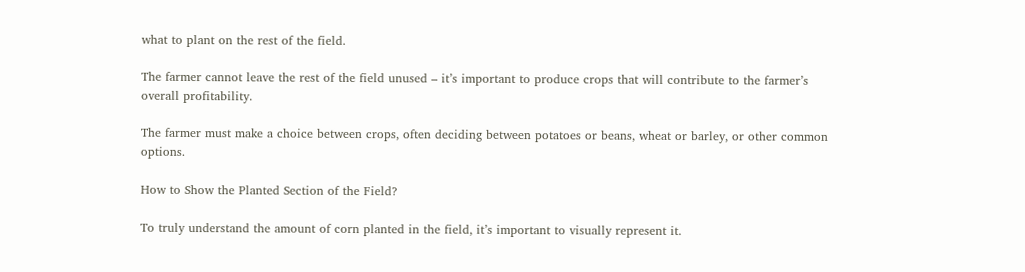what to plant on the rest of the field.

The farmer cannot leave the rest of the field unused – it’s important to produce crops that will contribute to the farmer’s overall profitability.

The farmer must make a choice between crops, often deciding between potatoes or beans, wheat or barley, or other common options.

How to Show the Planted Section of the Field?

To truly understand the amount of corn planted in the field, it’s important to visually represent it.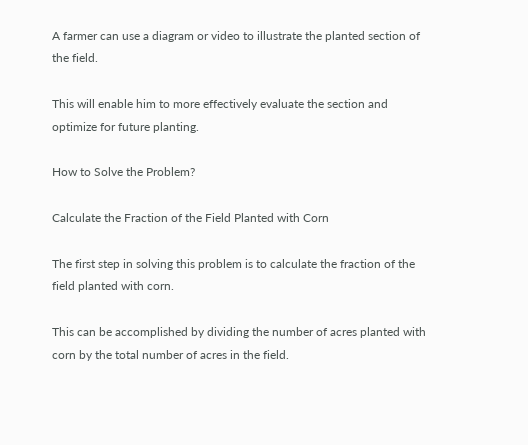A farmer can use a diagram or video to illustrate the planted section of the field.

This will enable him to more effectively evaluate the section and optimize for future planting.

How to Solve the Problem?

Calculate the Fraction of the Field Planted with Corn

The first step in solving this problem is to calculate the fraction of the field planted with corn.

This can be accomplished by dividing the number of acres planted with corn by the total number of acres in the field.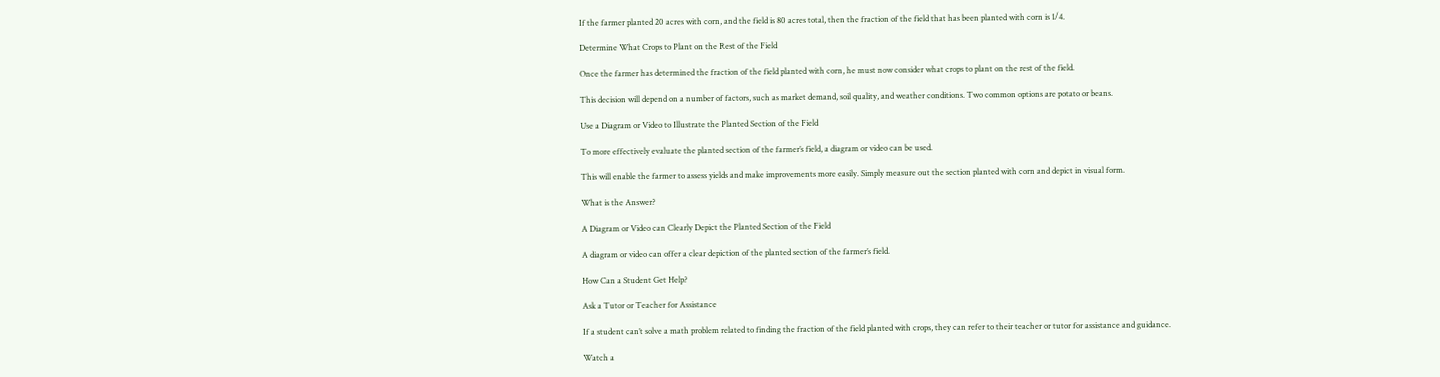If the farmer planted 20 acres with corn, and the field is 80 acres total, then the fraction of the field that has been planted with corn is 1/4.

Determine What Crops to Plant on the Rest of the Field

Once the farmer has determined the fraction of the field planted with corn, he must now consider what crops to plant on the rest of the field.

This decision will depend on a number of factors, such as market demand, soil quality, and weather conditions. Two common options are potato or beans.

Use a Diagram or Video to Illustrate the Planted Section of the Field

To more effectively evaluate the planted section of the farmer’s field, a diagram or video can be used.

This will enable the farmer to assess yields and make improvements more easily. Simply measure out the section planted with corn and depict in visual form.

What is the Answer?

A Diagram or Video can Clearly Depict the Planted Section of the Field

A diagram or video can offer a clear depiction of the planted section of the farmer’s field.

How Can a Student Get Help?

Ask a Tutor or Teacher for Assistance

If a student can’t solve a math problem related to finding the fraction of the field planted with crops, they can refer to their teacher or tutor for assistance and guidance.

Watch a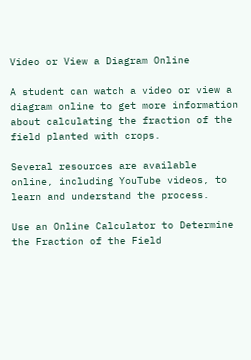Video or View a Diagram Online

A student can watch a video or view a diagram online to get more information about calculating the fraction of the field planted with crops.

Several resources are available online, including YouTube videos, to learn and understand the process.

Use an Online Calculator to Determine the Fraction of the Field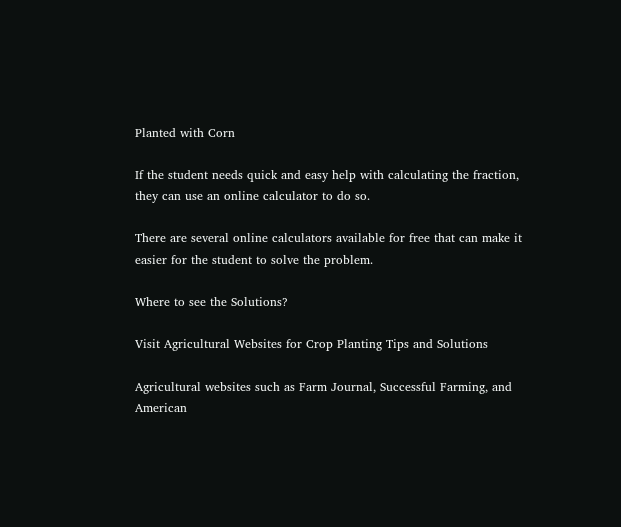Planted with Corn

If the student needs quick and easy help with calculating the fraction, they can use an online calculator to do so.

There are several online calculators available for free that can make it easier for the student to solve the problem.

Where to see the Solutions?

Visit Agricultural Websites for Crop Planting Tips and Solutions

Agricultural websites such as Farm Journal, Successful Farming, and American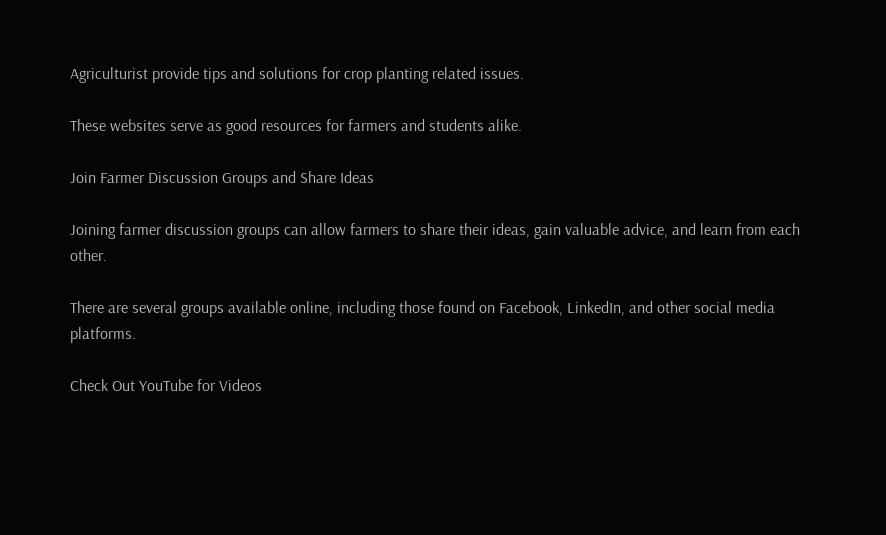Agriculturist provide tips and solutions for crop planting related issues.

These websites serve as good resources for farmers and students alike.

Join Farmer Discussion Groups and Share Ideas

Joining farmer discussion groups can allow farmers to share their ideas, gain valuable advice, and learn from each other.

There are several groups available online, including those found on Facebook, LinkedIn, and other social media platforms.

Check Out YouTube for Videos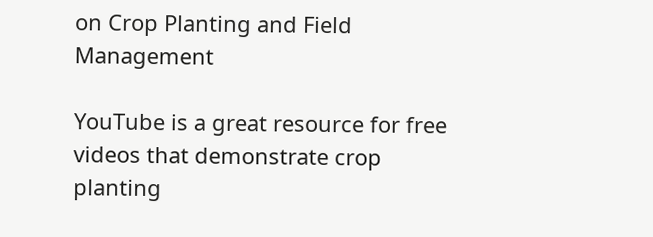on Crop Planting and Field Management

YouTube is a great resource for free videos that demonstrate crop planting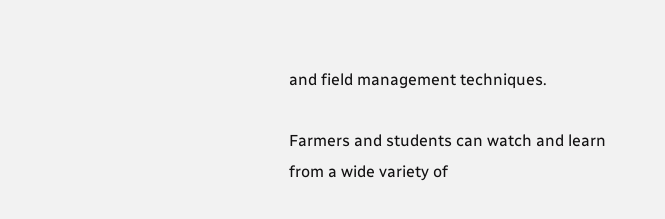and field management techniques.

Farmers and students can watch and learn from a wide variety of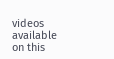videos available on this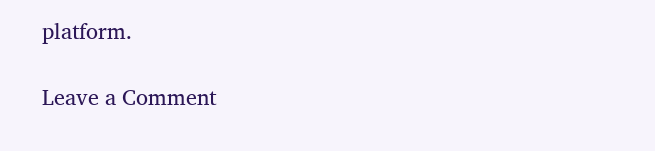platform.

Leave a Comment